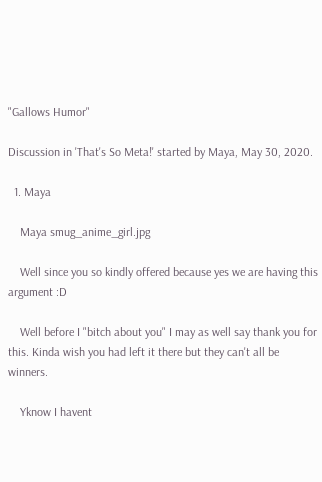"Gallows Humor"

Discussion in 'That's So Meta!' started by Maya, May 30, 2020.

  1. Maya

    Maya smug_anime_girl.jpg

    Well since you so kindly offered because yes we are having this argument :D

    Well before I "bitch about you" I may as well say thank you for this. Kinda wish you had left it there but they can't all be winners.

    Yknow I havent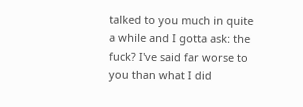talked to you much in quite a while and I gotta ask: the fuck? I've said far worse to you than what I did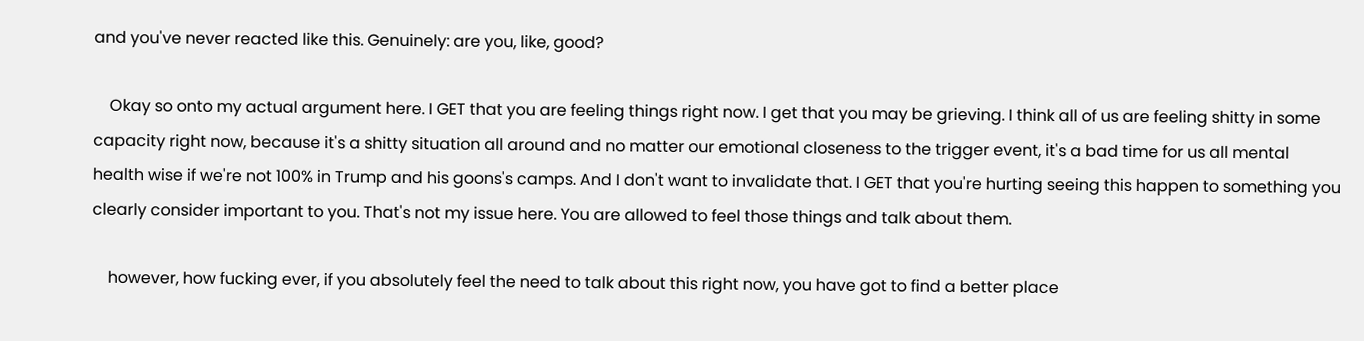and you've never reacted like this. Genuinely: are you, like, good?

    Okay so onto my actual argument here. I GET that you are feeling things right now. I get that you may be grieving. I think all of us are feeling shitty in some capacity right now, because it's a shitty situation all around and no matter our emotional closeness to the trigger event, it's a bad time for us all mental health wise if we're not 100% in Trump and his goons's camps. And I don't want to invalidate that. I GET that you're hurting seeing this happen to something you clearly consider important to you. That's not my issue here. You are allowed to feel those things and talk about them.

    however, how fucking ever, if you absolutely feel the need to talk about this right now, you have got to find a better place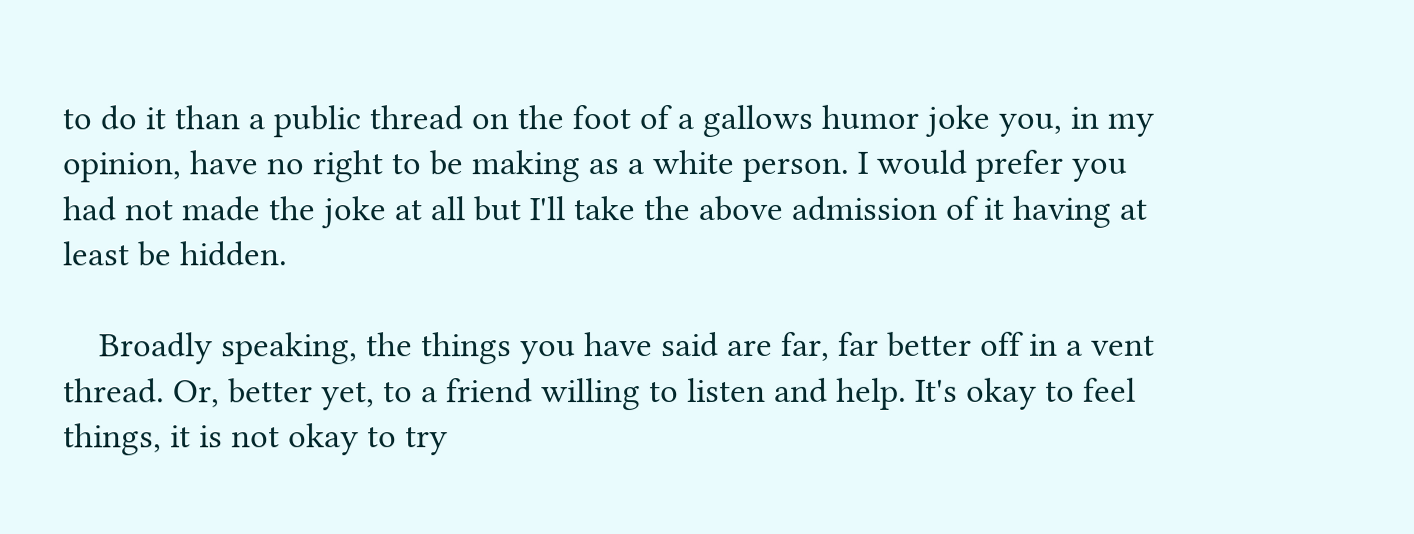to do it than a public thread on the foot of a gallows humor joke you, in my opinion, have no right to be making as a white person. I would prefer you had not made the joke at all but I'll take the above admission of it having at least be hidden.

    Broadly speaking, the things you have said are far, far better off in a vent thread. Or, better yet, to a friend willing to listen and help. It's okay to feel things, it is not okay to try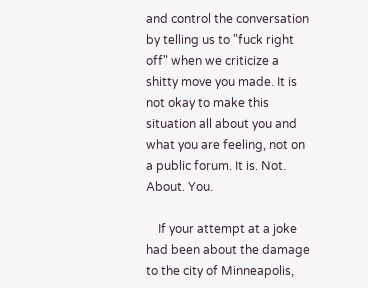and control the conversation by telling us to "fuck right off" when we criticize a shitty move you made. It is not okay to make this situation all about you and what you are feeling, not on a public forum. It is. Not. About. You.

    If your attempt at a joke had been about the damage to the city of Minneapolis,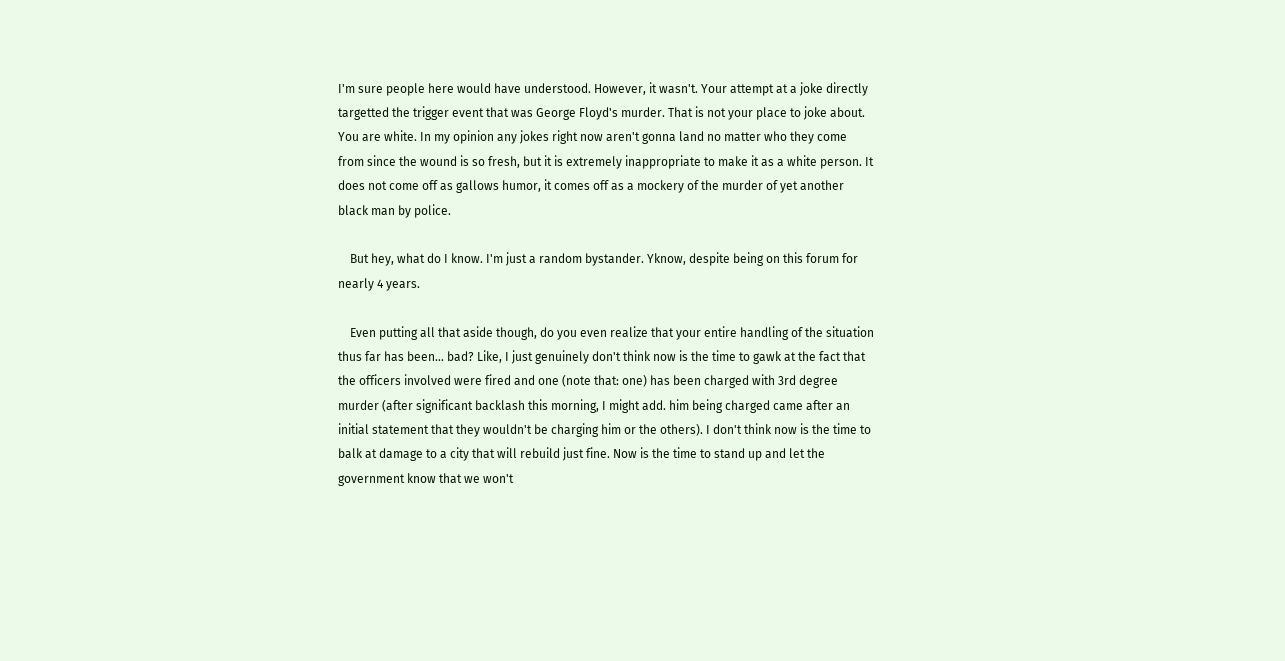I'm sure people here would have understood. However, it wasn't. Your attempt at a joke directly targetted the trigger event that was George Floyd's murder. That is not your place to joke about. You are white. In my opinion any jokes right now aren't gonna land no matter who they come from since the wound is so fresh, but it is extremely inappropriate to make it as a white person. It does not come off as gallows humor, it comes off as a mockery of the murder of yet another black man by police.

    But hey, what do I know. I'm just a random bystander. Yknow, despite being on this forum for nearly 4 years.

    Even putting all that aside though, do you even realize that your entire handling of the situation thus far has been... bad? Like, I just genuinely don't think now is the time to gawk at the fact that the officers involved were fired and one (note that: one) has been charged with 3rd degree murder (after significant backlash this morning, I might add. him being charged came after an initial statement that they wouldn't be charging him or the others). I don't think now is the time to balk at damage to a city that will rebuild just fine. Now is the time to stand up and let the government know that we won't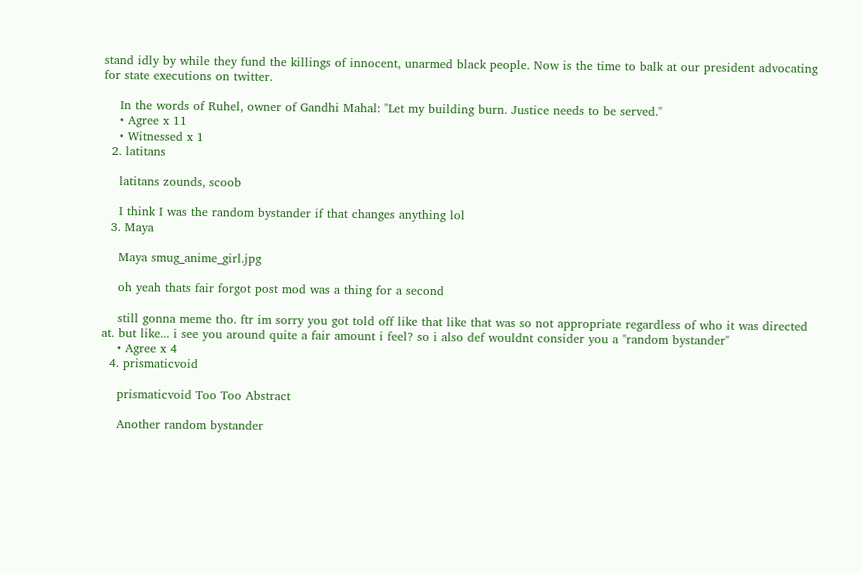stand idly by while they fund the killings of innocent, unarmed black people. Now is the time to balk at our president advocating for state executions on twitter.

    In the words of Ruhel, owner of Gandhi Mahal: "Let my building burn. Justice needs to be served."
    • Agree x 11
    • Witnessed x 1
  2. latitans

    latitans zounds, scoob

    I think I was the random bystander if that changes anything lol
  3. Maya

    Maya smug_anime_girl.jpg

    oh yeah thats fair forgot post mod was a thing for a second

    still gonna meme tho. ftr im sorry you got told off like that like that was so not appropriate regardless of who it was directed at. but like... i see you around quite a fair amount i feel? so i also def wouldnt consider you a "random bystander"
    • Agree x 4
  4. prismaticvoid

    prismaticvoid Too Too Abstract

    Another random bystander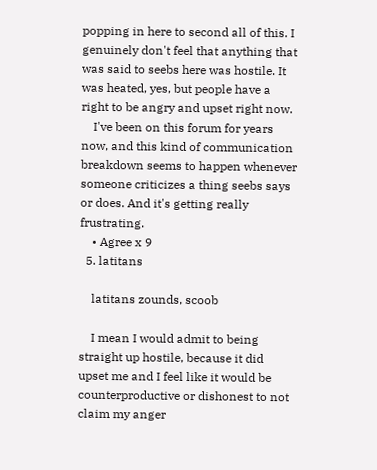popping in here to second all of this. I genuinely don't feel that anything that was said to seebs here was hostile. It was heated, yes, but people have a right to be angry and upset right now.
    I've been on this forum for years now, and this kind of communication breakdown seems to happen whenever someone criticizes a thing seebs says or does. And it's getting really frustrating.
    • Agree x 9
  5. latitans

    latitans zounds, scoob

    I mean I would admit to being straight up hostile, because it did upset me and I feel like it would be counterproductive or dishonest to not claim my anger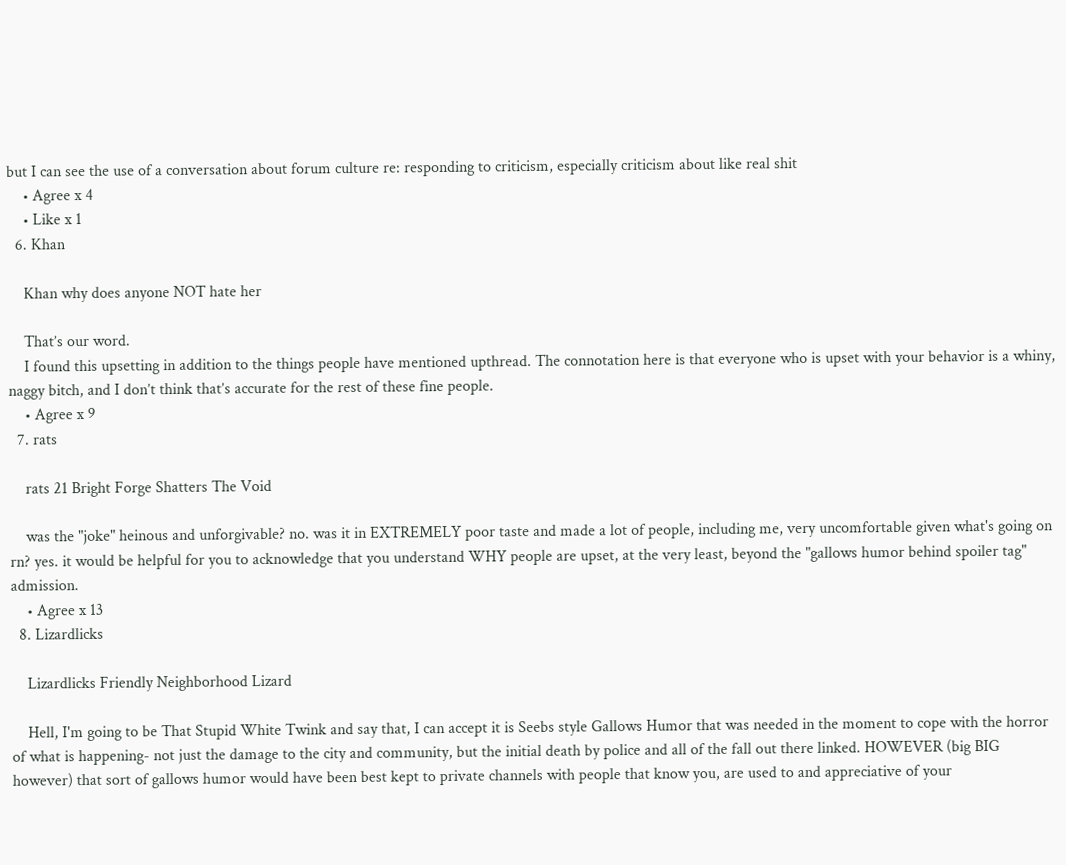but I can see the use of a conversation about forum culture re: responding to criticism, especially criticism about like real shit
    • Agree x 4
    • Like x 1
  6. Khan

    Khan why does anyone NOT hate her

    That’s our word.
    I found this upsetting in addition to the things people have mentioned upthread. The connotation here is that everyone who is upset with your behavior is a whiny, naggy bitch, and I don’t think that’s accurate for the rest of these fine people.
    • Agree x 9
  7. rats

    rats 21 Bright Forge Shatters The Void

    was the "joke" heinous and unforgivable? no. was it in EXTREMELY poor taste and made a lot of people, including me, very uncomfortable given what's going on rn? yes. it would be helpful for you to acknowledge that you understand WHY people are upset, at the very least, beyond the "gallows humor behind spoiler tag" admission.
    • Agree x 13
  8. Lizardlicks

    Lizardlicks Friendly Neighborhood Lizard

    Hell, I'm going to be That Stupid White Twink and say that, I can accept it is Seebs style Gallows Humor that was needed in the moment to cope with the horror of what is happening- not just the damage to the city and community, but the initial death by police and all of the fall out there linked. HOWEVER (big BIG however) that sort of gallows humor would have been best kept to private channels with people that know you, are used to and appreciative of your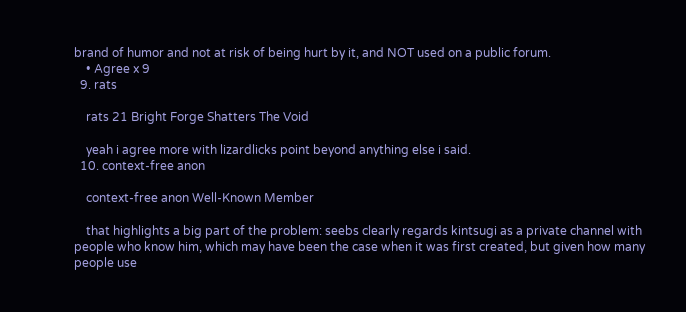brand of humor and not at risk of being hurt by it, and NOT used on a public forum.
    • Agree x 9
  9. rats

    rats 21 Bright Forge Shatters The Void

    yeah i agree more with lizardlicks point beyond anything else i said.
  10. context-free anon

    context-free anon Well-Known Member

    that highlights a big part of the problem: seebs clearly regards kintsugi as a private channel with people who know him, which may have been the case when it was first created, but given how many people use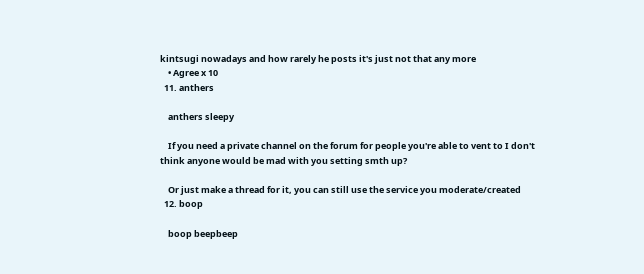kintsugi nowadays and how rarely he posts it's just not that any more
    • Agree x 10
  11. anthers

    anthers sleepy

    If you need a private channel on the forum for people you're able to vent to I don't think anyone would be mad with you setting smth up?

    Or just make a thread for it, you can still use the service you moderate/created
  12. boop

    boop beepbeep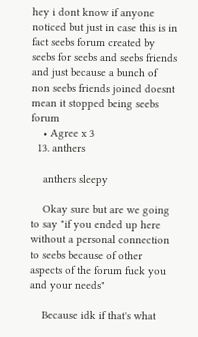hey i dont know if anyone noticed but just in case this is in fact seebs forum created by seebs for seebs and seebs friends and just because a bunch of non seebs friends joined doesnt mean it stopped being seebs forum
    • Agree x 3
  13. anthers

    anthers sleepy

    Okay sure but are we going to say "if you ended up here without a personal connection to seebs because of other aspects of the forum fuck you and your needs"

    Because idk if that's what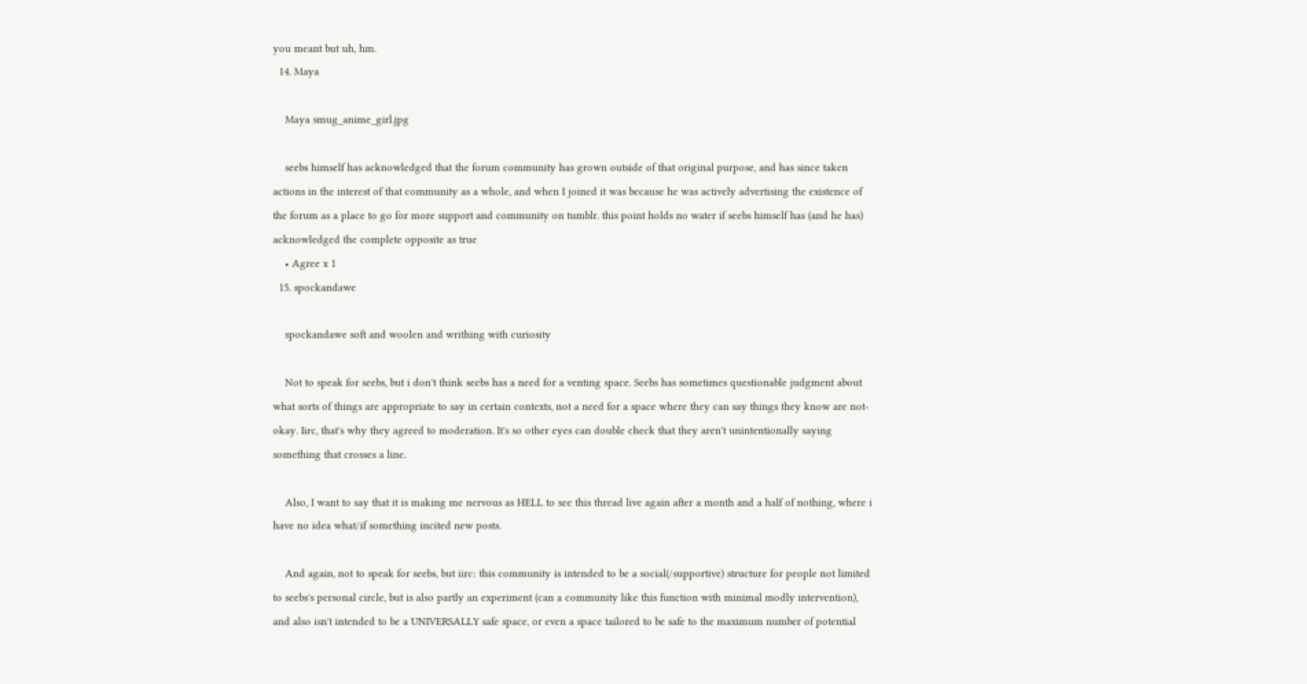you meant but uh, hm.
  14. Maya

    Maya smug_anime_girl.jpg

    seebs himself has acknowledged that the forum community has grown outside of that original purpose, and has since taken actions in the interest of that community as a whole, and when I joined it was because he was actively advertising the existence of the forum as a place to go for more support and community on tumblr. this point holds no water if seebs himself has (and he has) acknowledged the complete opposite as true
    • Agree x 1
  15. spockandawe

    spockandawe soft and woolen and writhing with curiosity

    Not to speak for seebs, but i don't think seebs has a need for a venting space. Seebs has sometimes questionable judgment about what sorts of things are appropriate to say in certain contexts, not a need for a space where they can say things they know are not-okay. Iirc, that's why they agreed to moderation. It's so other eyes can double check that they aren't unintentionally saying something that crosses a line.

    Also, I want to say that it is making me nervous as HELL to see this thread live again after a month and a half of nothing, where i have no idea what/if something incited new posts.

    And again, not to speak for seebs, but iirc: this community is intended to be a social(/supportive) structure for people not limited to seebs's personal circle, but is also partly an experiment (can a community like this function with minimal modly intervention), and also isn't intended to be a UNIVERSALLY safe space, or even a space tailored to be safe to the maximum number of potential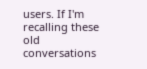users. If I'm recalling these old conversations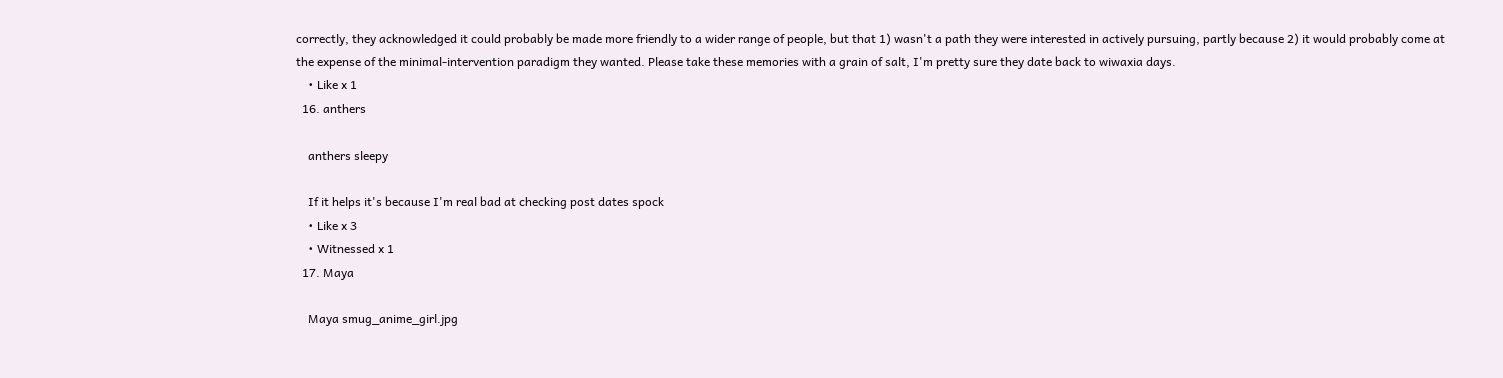correctly, they acknowledged it could probably be made more friendly to a wider range of people, but that 1) wasn't a path they were interested in actively pursuing, partly because 2) it would probably come at the expense of the minimal-intervention paradigm they wanted. Please take these memories with a grain of salt, I'm pretty sure they date back to wiwaxia days.
    • Like x 1
  16. anthers

    anthers sleepy

    If it helps it's because I'm real bad at checking post dates spock
    • Like x 3
    • Witnessed x 1
  17. Maya

    Maya smug_anime_girl.jpg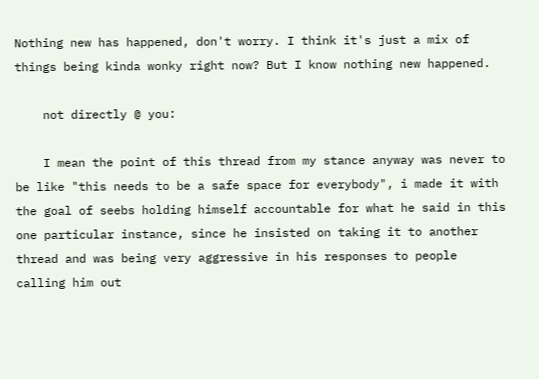Nothing new has happened, don't worry. I think it's just a mix of things being kinda wonky right now? But I know nothing new happened.

    not directly @ you:

    I mean the point of this thread from my stance anyway was never to be like "this needs to be a safe space for everybody", i made it with the goal of seebs holding himself accountable for what he said in this one particular instance, since he insisted on taking it to another thread and was being very aggressive in his responses to people calling him out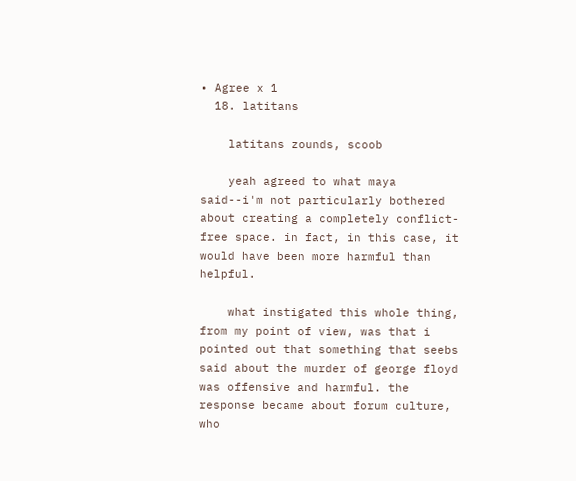• Agree x 1
  18. latitans

    latitans zounds, scoob

    yeah agreed to what maya said--i'm not particularly bothered about creating a completely conflict-free space. in fact, in this case, it would have been more harmful than helpful.

    what instigated this whole thing, from my point of view, was that i pointed out that something that seebs said about the murder of george floyd was offensive and harmful. the response became about forum culture, who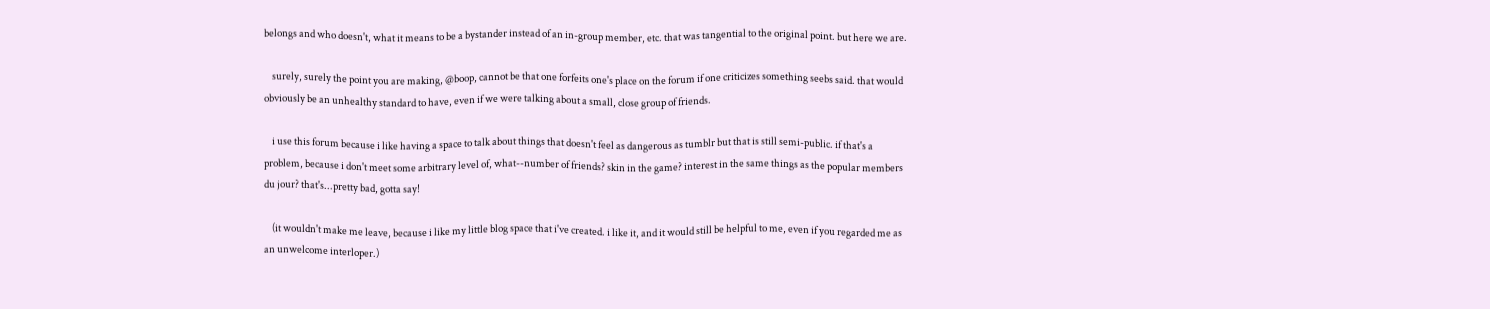belongs and who doesn't, what it means to be a bystander instead of an in-group member, etc. that was tangential to the original point. but here we are.

    surely, surely the point you are making, @boop, cannot be that one forfeits one's place on the forum if one criticizes something seebs said. that would obviously be an unhealthy standard to have, even if we were talking about a small, close group of friends.

    i use this forum because i like having a space to talk about things that doesn't feel as dangerous as tumblr but that is still semi-public. if that's a problem, because i don't meet some arbitrary level of, what--number of friends? skin in the game? interest in the same things as the popular members du jour? that's...pretty bad, gotta say!

    (it wouldn't make me leave, because i like my little blog space that i've created. i like it, and it would still be helpful to me, even if you regarded me as an unwelcome interloper.)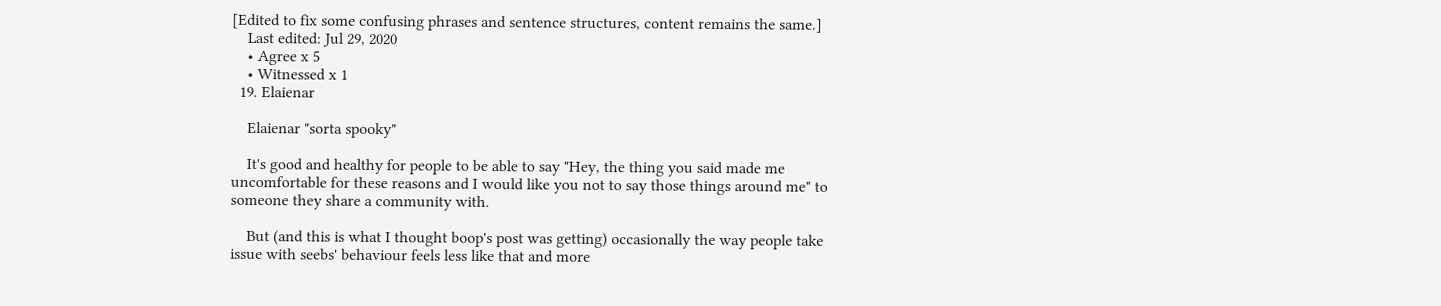[Edited to fix some confusing phrases and sentence structures, content remains the same.]
    Last edited: Jul 29, 2020
    • Agree x 5
    • Witnessed x 1
  19. Elaienar

    Elaienar "sorta spooky"

    It's good and healthy for people to be able to say "Hey, the thing you said made me uncomfortable for these reasons and I would like you not to say those things around me" to someone they share a community with.

    But (and this is what I thought boop's post was getting) occasionally the way people take issue with seebs' behaviour feels less like that and more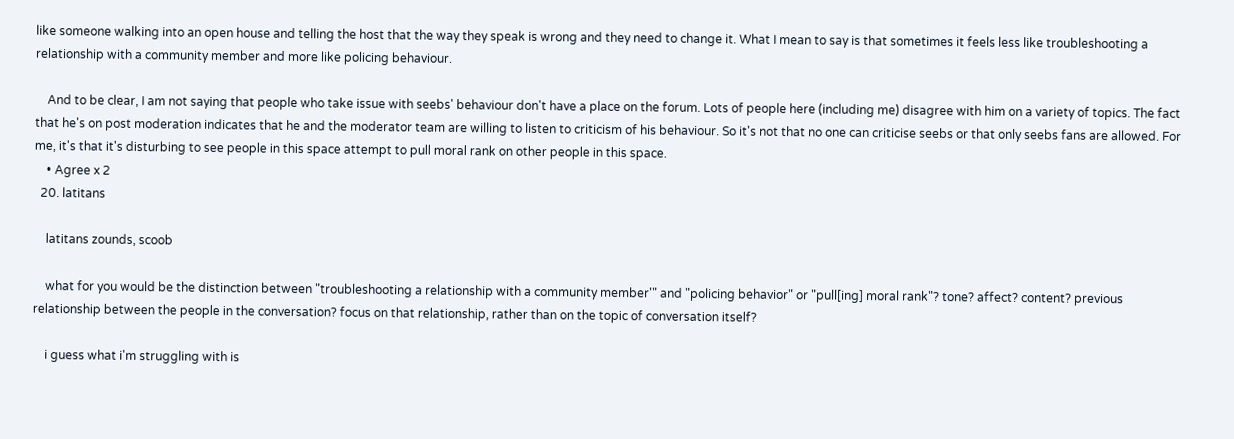like someone walking into an open house and telling the host that the way they speak is wrong and they need to change it. What I mean to say is that sometimes it feels less like troubleshooting a relationship with a community member and more like policing behaviour.

    And to be clear, I am not saying that people who take issue with seebs' behaviour don't have a place on the forum. Lots of people here (including me) disagree with him on a variety of topics. The fact that he's on post moderation indicates that he and the moderator team are willing to listen to criticism of his behaviour. So it's not that no one can criticise seebs or that only seebs fans are allowed. For me, it's that it's disturbing to see people in this space attempt to pull moral rank on other people in this space.
    • Agree x 2
  20. latitans

    latitans zounds, scoob

    what for you would be the distinction between "troubleshooting a relationship with a community member'" and "policing behavior" or "pull[ing] moral rank"? tone? affect? content? previous relationship between the people in the conversation? focus on that relationship, rather than on the topic of conversation itself?

    i guess what i'm struggling with is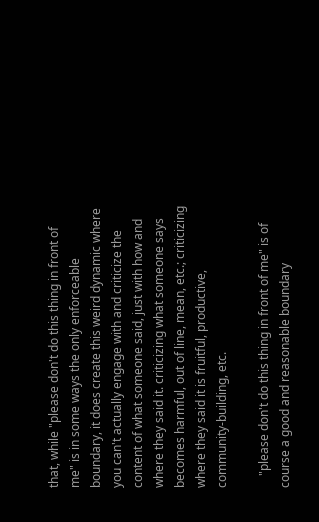that, while "please don't do this thing in front of me" is in some ways the only enforceable boundary, it does create this weird dynamic where you can't actually engage with and criticize the content of what someone said, just with how and where they said it. criticizing what someone says becomes harmful, out of line, mean, etc.; criticizing where they said it is fruitful, productive, community-building, etc.

    "please don't do this thing in front of me" is of course a good and reasonable boundary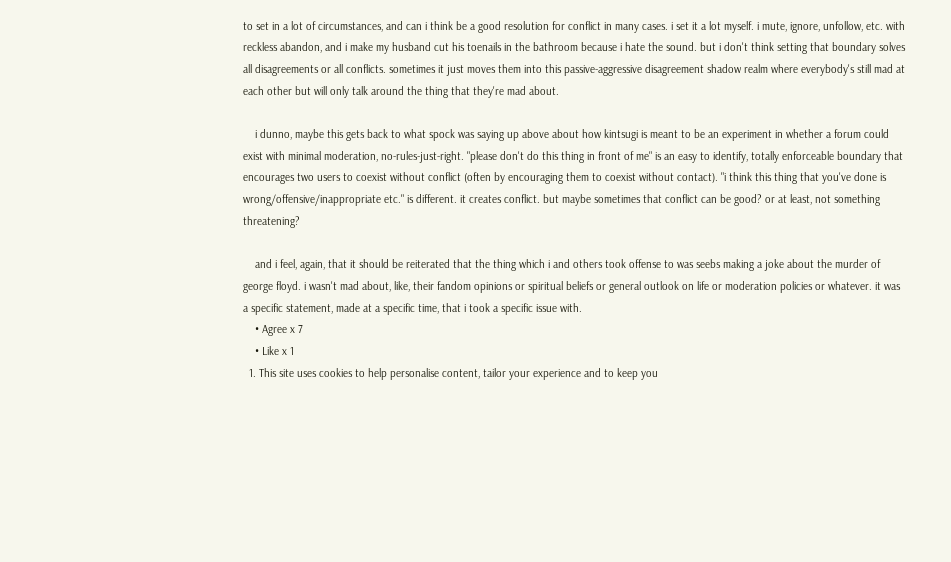to set in a lot of circumstances, and can i think be a good resolution for conflict in many cases. i set it a lot myself. i mute, ignore, unfollow, etc. with reckless abandon, and i make my husband cut his toenails in the bathroom because i hate the sound. but i don't think setting that boundary solves all disagreements or all conflicts. sometimes it just moves them into this passive-aggressive disagreement shadow realm where everybody's still mad at each other but will only talk around the thing that they're mad about.

    i dunno, maybe this gets back to what spock was saying up above about how kintsugi is meant to be an experiment in whether a forum could exist with minimal moderation, no-rules-just-right. "please don't do this thing in front of me" is an easy to identify, totally enforceable boundary that encourages two users to coexist without conflict (often by encouraging them to coexist without contact). "i think this thing that you've done is wrong/offensive/inappropriate etc." is different. it creates conflict. but maybe sometimes that conflict can be good? or at least, not something threatening?

    and i feel, again, that it should be reiterated that the thing which i and others took offense to was seebs making a joke about the murder of george floyd. i wasn't mad about, like, their fandom opinions or spiritual beliefs or general outlook on life or moderation policies or whatever. it was a specific statement, made at a specific time, that i took a specific issue with.
    • Agree x 7
    • Like x 1
  1. This site uses cookies to help personalise content, tailor your experience and to keep you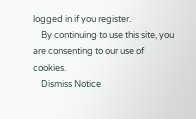logged in if you register.
    By continuing to use this site, you are consenting to our use of cookies.
    Dismiss Notice